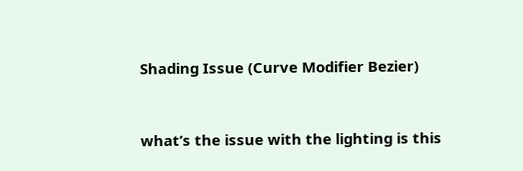Shading Issue (Curve Modifier Bezier)


what’s the issue with the lighting is this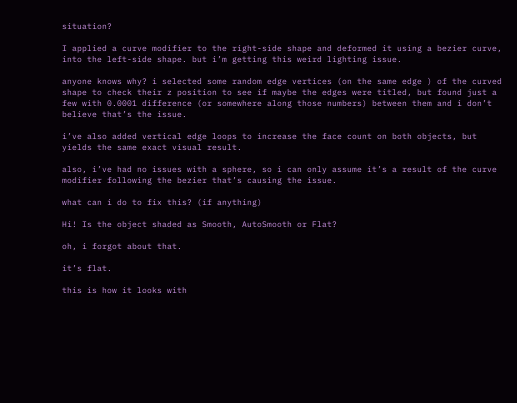situation?

I applied a curve modifier to the right-side shape and deformed it using a bezier curve, into the left-side shape. but i’m getting this weird lighting issue.

anyone knows why? i selected some random edge vertices (on the same edge ) of the curved shape to check their z position to see if maybe the edges were titled, but found just a few with 0.0001 difference (or somewhere along those numbers) between them and i don’t believe that’s the issue.

i’ve also added vertical edge loops to increase the face count on both objects, but yields the same exact visual result.

also, i’ve had no issues with a sphere, so i can only assume it’s a result of the curve modifier following the bezier that’s causing the issue.

what can i do to fix this? (if anything)

Hi! Is the object shaded as Smooth, AutoSmooth or Flat?

oh, i forgot about that.

it’s flat.

this is how it looks with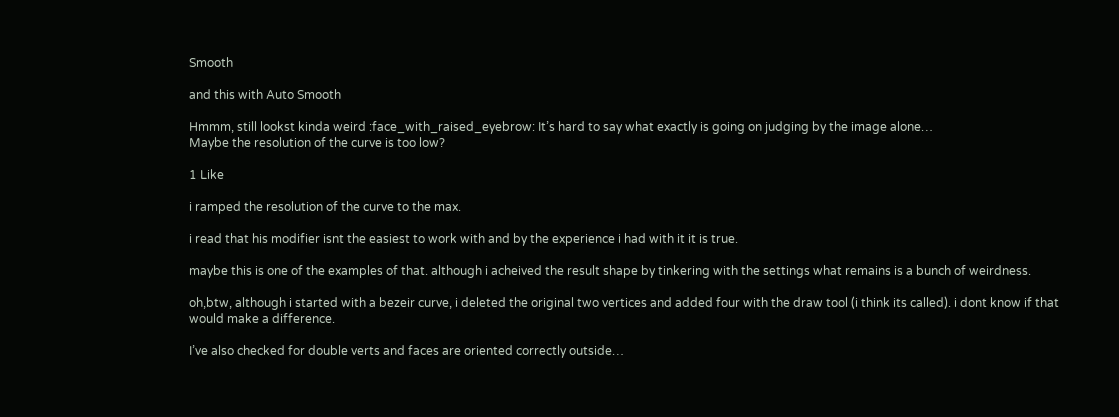Smooth

and this with Auto Smooth

Hmmm, still lookst kinda weird :face_with_raised_eyebrow: It’s hard to say what exactly is going on judging by the image alone…
Maybe the resolution of the curve is too low?

1 Like

i ramped the resolution of the curve to the max.

i read that his modifier isnt the easiest to work with and by the experience i had with it it is true.

maybe this is one of the examples of that. although i acheived the result shape by tinkering with the settings what remains is a bunch of weirdness.

oh,btw, although i started with a bezeir curve, i deleted the original two vertices and added four with the draw tool (i think its called). i dont know if that would make a difference.

I’ve also checked for double verts and faces are oriented correctly outside…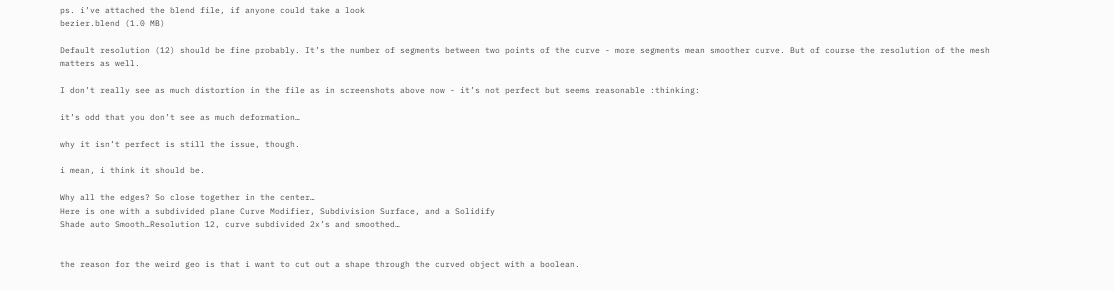ps. i’ve attached the blend file, if anyone could take a look
bezier.blend (1.0 MB)

Default resolution (12) should be fine probably. It’s the number of segments between two points of the curve - more segments mean smoother curve. But of course the resolution of the mesh matters as well.

I don’t really see as much distortion in the file as in screenshots above now - it’s not perfect but seems reasonable :thinking:

it’s odd that you don’t see as much deformation…

why it isn’t perfect is still the issue, though.

i mean, i think it should be.

Why all the edges? So close together in the center…
Here is one with a subdivided plane Curve Modifier, Subdivision Surface, and a Solidify
Shade auto Smooth…Resolution 12, curve subdivided 2x’s and smoothed…


the reason for the weird geo is that i want to cut out a shape through the curved object with a boolean.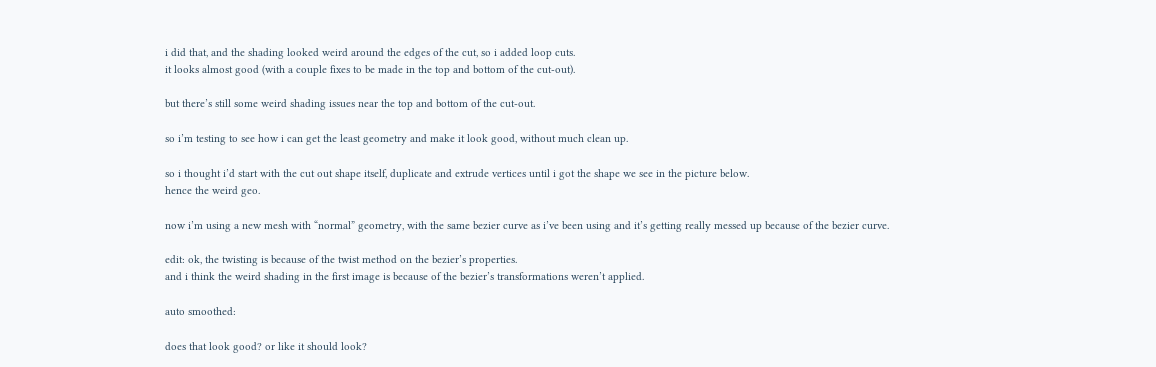i did that, and the shading looked weird around the edges of the cut, so i added loop cuts.
it looks almost good (with a couple fixes to be made in the top and bottom of the cut-out).

but there’s still some weird shading issues near the top and bottom of the cut-out.

so i’m testing to see how i can get the least geometry and make it look good, without much clean up.

so i thought i’d start with the cut out shape itself, duplicate and extrude vertices until i got the shape we see in the picture below.
hence the weird geo.

now i’m using a new mesh with “normal” geometry, with the same bezier curve as i’ve been using and it’s getting really messed up because of the bezier curve.

edit: ok, the twisting is because of the twist method on the bezier’s properties.
and i think the weird shading in the first image is because of the bezier’s transformations weren’t applied.

auto smoothed:

does that look good? or like it should look?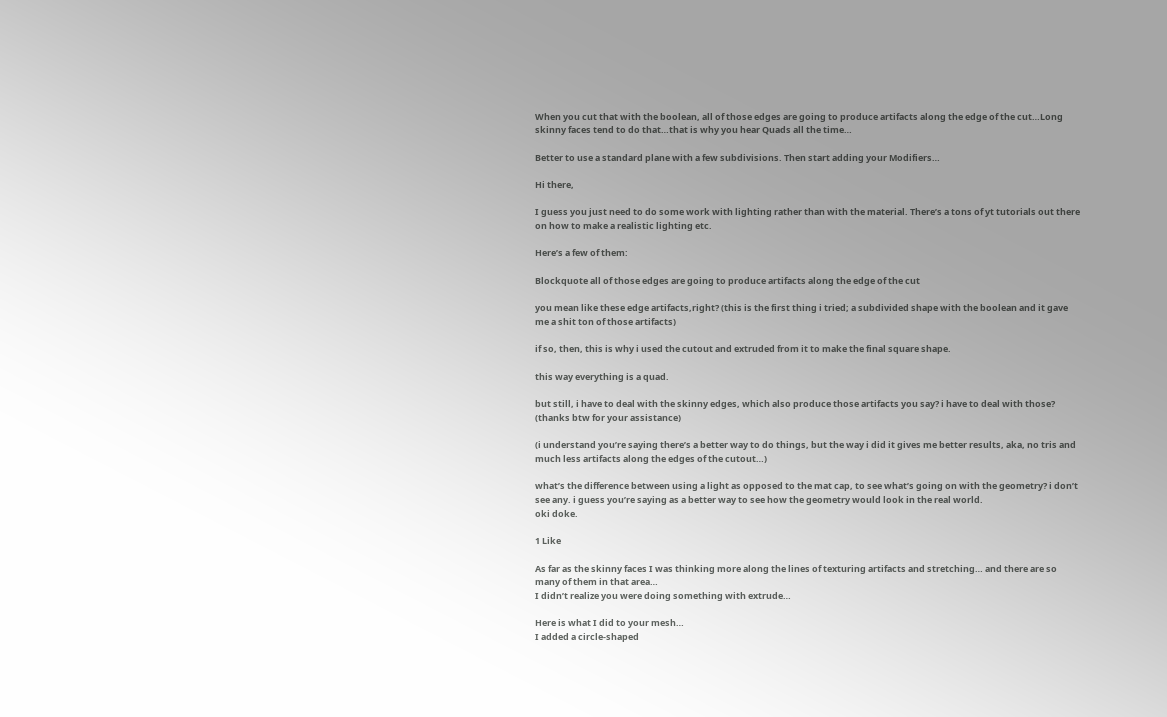When you cut that with the boolean, all of those edges are going to produce artifacts along the edge of the cut…Long skinny faces tend to do that…that is why you hear Quads all the time…

Better to use a standard plane with a few subdivisions. Then start adding your Modifiers…

Hi there,

I guess you just need to do some work with lighting rather than with the material. There’s a tons of yt tutorials out there on how to make a realistic lighting etc.

Here’s a few of them:

Blockquote all of those edges are going to produce artifacts along the edge of the cut

you mean like these edge artifacts,right? (this is the first thing i tried; a subdivided shape with the boolean and it gave me a shit ton of those artifacts)

if so, then, this is why i used the cutout and extruded from it to make the final square shape.

this way everything is a quad.

but still, i have to deal with the skinny edges, which also produce those artifacts you say? i have to deal with those? (thanks btw for your assistance)

(i understand you’re saying there’s a better way to do things, but the way i did it gives me better results, aka, no tris and much less artifacts along the edges of the cutout…)

what’s the difference between using a light as opposed to the mat cap, to see what’s going on with the geometry? i don’t see any. i guess you’re saying as a better way to see how the geometry would look in the real world.
oki doke.

1 Like

As far as the skinny faces I was thinking more along the lines of texturing artifacts and stretching… and there are so many of them in that area…
I didn’t realize you were doing something with extrude…

Here is what I did to your mesh…
I added a circle-shaped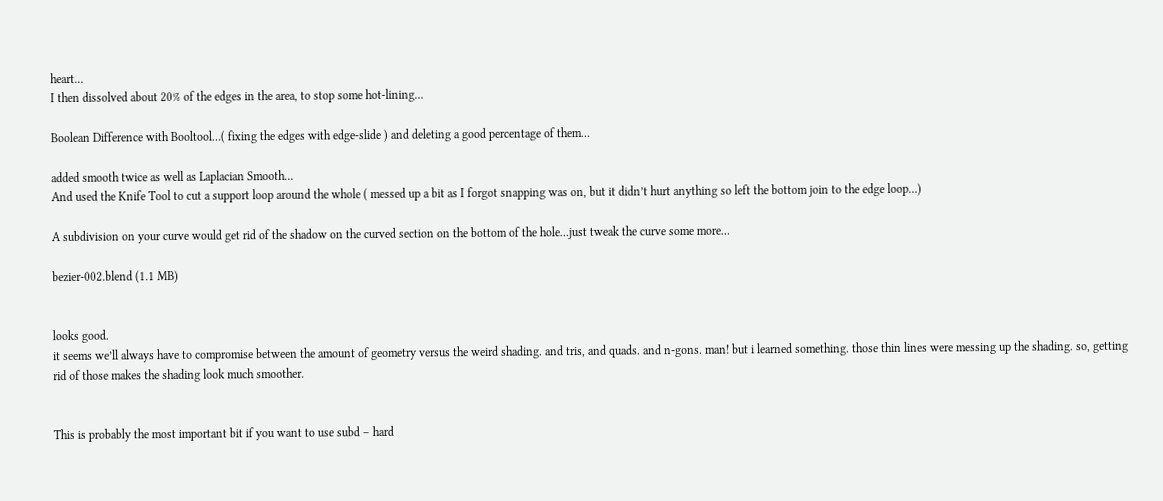heart…
I then dissolved about 20% of the edges in the area, to stop some hot-lining…

Boolean Difference with Booltool…( fixing the edges with edge-slide ) and deleting a good percentage of them…

added smooth twice as well as Laplacian Smooth…
And used the Knife Tool to cut a support loop around the whole ( messed up a bit as I forgot snapping was on, but it didn’t hurt anything so left the bottom join to the edge loop…)

A subdivision on your curve would get rid of the shadow on the curved section on the bottom of the hole…just tweak the curve some more…

bezier-002.blend (1.1 MB)


looks good.
it seems we’ll always have to compromise between the amount of geometry versus the weird shading. and tris, and quads. and n-gons. man! but i learned something. those thin lines were messing up the shading. so, getting rid of those makes the shading look much smoother.


This is probably the most important bit if you want to use subd – hard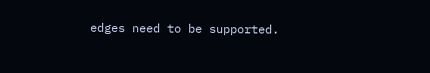edges need to be supported.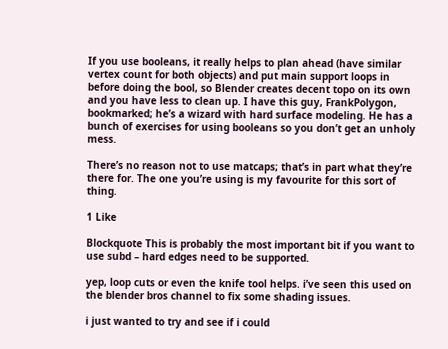If you use booleans, it really helps to plan ahead (have similar vertex count for both objects) and put main support loops in before doing the bool, so Blender creates decent topo on its own and you have less to clean up. I have this guy, FrankPolygon, bookmarked; he’s a wizard with hard surface modeling. He has a bunch of exercises for using booleans so you don’t get an unholy mess.

There’s no reason not to use matcaps; that’s in part what they’re there for. The one you’re using is my favourite for this sort of thing.

1 Like

Blockquote This is probably the most important bit if you want to use subd – hard edges need to be supported.

yep, loop cuts or even the knife tool helps. i’ve seen this used on the blender bros channel to fix some shading issues.

i just wanted to try and see if i could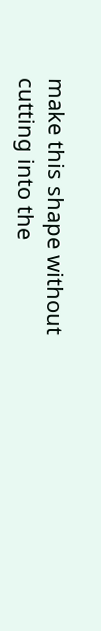make this shape without cutting into the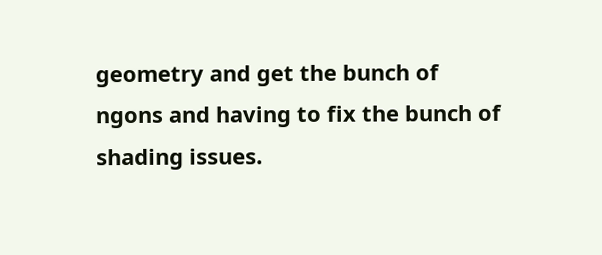geometry and get the bunch of ngons and having to fix the bunch of shading issues.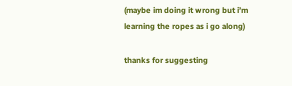(maybe im doing it wrong but i’m learning the ropes as i go along)

thanks for suggesting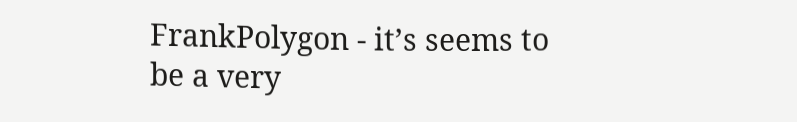FrankPolygon - it’s seems to be a very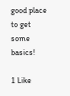good place to get some basics!

1 Like